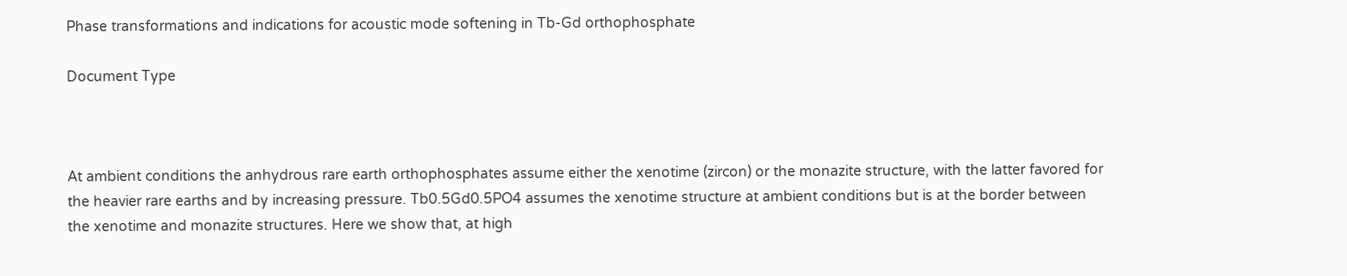Phase transformations and indications for acoustic mode softening in Tb-Gd orthophosphate

Document Type



At ambient conditions the anhydrous rare earth orthophosphates assume either the xenotime (zircon) or the monazite structure, with the latter favored for the heavier rare earths and by increasing pressure. Tb0.5Gd0.5PO4 assumes the xenotime structure at ambient conditions but is at the border between the xenotime and monazite structures. Here we show that, at high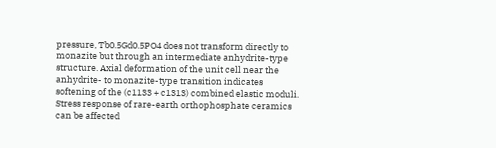pressure, Tb0.5Gd0.5PO4 does not transform directly to monazite but through an intermediate anhydrite-type structure. Axial deformation of the unit cell near the anhydrite- to monazite-type transition indicates softening of the (c1133 + c1313) combined elastic moduli. Stress response of rare-earth orthophosphate ceramics can be affected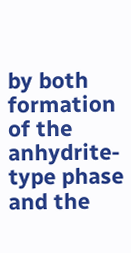by both formation of the anhydrite-type phase and the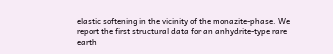elastic softening in the vicinity of the monazite-phase. We report the first structural data for an anhydrite-type rare earth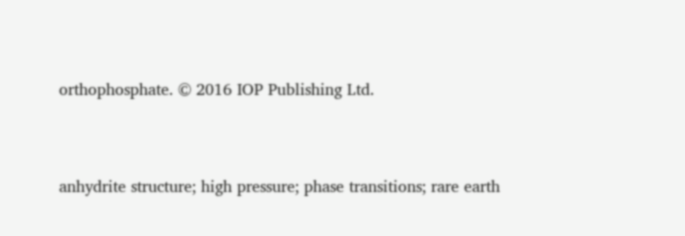orthophosphate. © 2016 IOP Publishing Ltd.


anhydrite structure; high pressure; phase transitions; rare earth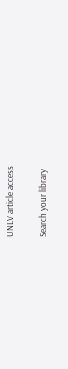UNLV article access

Search your library